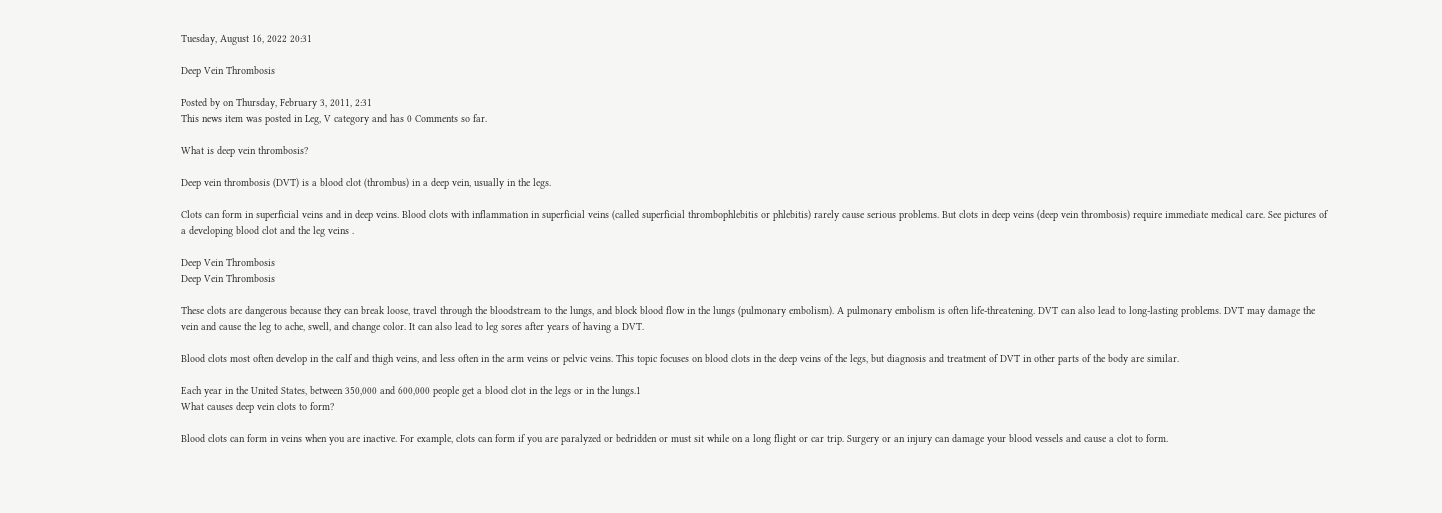Tuesday, August 16, 2022 20:31

Deep Vein Thrombosis

Posted by on Thursday, February 3, 2011, 2:31
This news item was posted in Leg, V category and has 0 Comments so far.

What is deep vein thrombosis?

Deep vein thrombosis (DVT) is a blood clot (thrombus) in a deep vein, usually in the legs.

Clots can form in superficial veins and in deep veins. Blood clots with inflammation in superficial veins (called superficial thrombophlebitis or phlebitis) rarely cause serious problems. But clots in deep veins (deep vein thrombosis) require immediate medical care. See pictures of a developing blood clot and the leg veins .

Deep Vein Thrombosis
Deep Vein Thrombosis

These clots are dangerous because they can break loose, travel through the bloodstream to the lungs, and block blood flow in the lungs (pulmonary embolism). A pulmonary embolism is often life-threatening. DVT can also lead to long-lasting problems. DVT may damage the vein and cause the leg to ache, swell, and change color. It can also lead to leg sores after years of having a DVT.

Blood clots most often develop in the calf and thigh veins, and less often in the arm veins or pelvic veins. This topic focuses on blood clots in the deep veins of the legs, but diagnosis and treatment of DVT in other parts of the body are similar.

Each year in the United States, between 350,000 and 600,000 people get a blood clot in the legs or in the lungs.1
What causes deep vein clots to form?

Blood clots can form in veins when you are inactive. For example, clots can form if you are paralyzed or bedridden or must sit while on a long flight or car trip. Surgery or an injury can damage your blood vessels and cause a clot to form.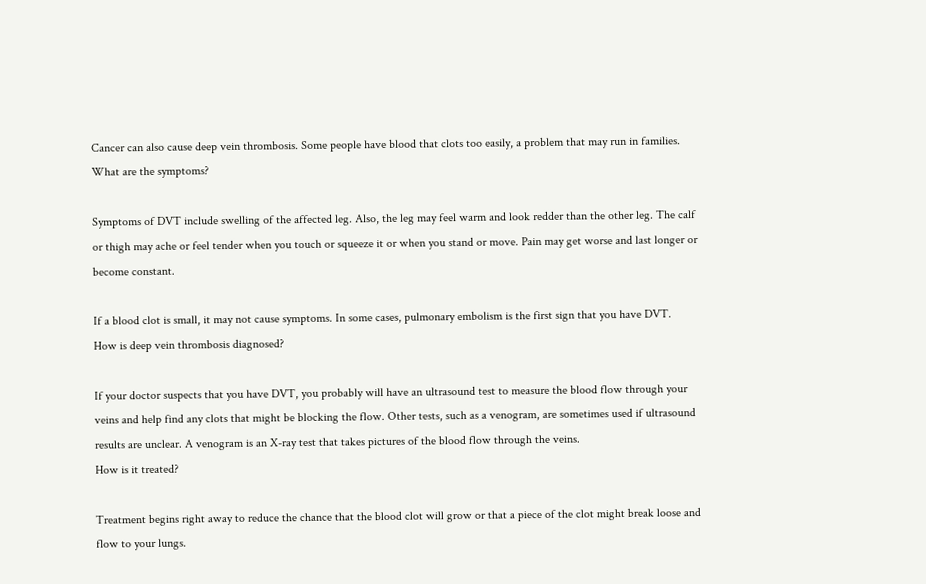Cancer can also cause deep vein thrombosis. Some people have blood that clots too easily, a problem that may run in families.
What are the symptoms?

Symptoms of DVT include swelling of the affected leg. Also, the leg may feel warm and look redder than the other leg. The calf or thigh may ache or feel tender when you touch or squeeze it or when you stand or move. Pain may get worse and last longer or become constant.

If a blood clot is small, it may not cause symptoms. In some cases, pulmonary embolism is the first sign that you have DVT.
How is deep vein thrombosis diagnosed?

If your doctor suspects that you have DVT, you probably will have an ultrasound test to measure the blood flow through your veins and help find any clots that might be blocking the flow. Other tests, such as a venogram, are sometimes used if ultrasound results are unclear. A venogram is an X-ray test that takes pictures of the blood flow through the veins.
How is it treated?

Treatment begins right away to reduce the chance that the blood clot will grow or that a piece of the clot might break loose and flow to your lungs.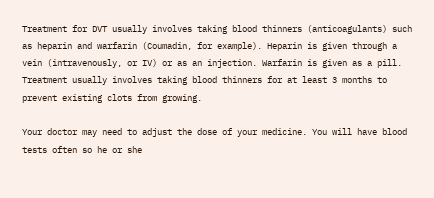Treatment for DVT usually involves taking blood thinners (anticoagulants) such as heparin and warfarin (Coumadin, for example). Heparin is given through a vein (intravenously, or IV) or as an injection. Warfarin is given as a pill. Treatment usually involves taking blood thinners for at least 3 months to prevent existing clots from growing.

Your doctor may need to adjust the dose of your medicine. You will have blood tests often so he or she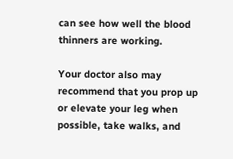can see how well the blood thinners are working.

Your doctor also may recommend that you prop up or elevate your leg when possible, take walks, and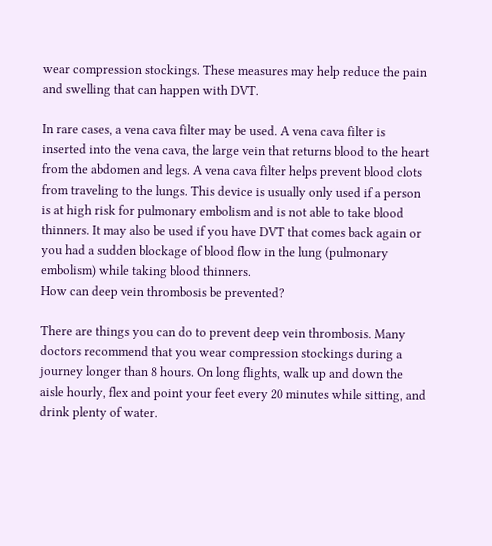wear compression stockings. These measures may help reduce the pain and swelling that can happen with DVT.

In rare cases, a vena cava filter may be used. A vena cava filter is inserted into the vena cava, the large vein that returns blood to the heart from the abdomen and legs. A vena cava filter helps prevent blood clots from traveling to the lungs. This device is usually only used if a person is at high risk for pulmonary embolism and is not able to take blood thinners. It may also be used if you have DVT that comes back again or you had a sudden blockage of blood flow in the lung (pulmonary embolism) while taking blood thinners.
How can deep vein thrombosis be prevented?

There are things you can do to prevent deep vein thrombosis. Many doctors recommend that you wear compression stockings during a journey longer than 8 hours. On long flights, walk up and down the aisle hourly, flex and point your feet every 20 minutes while sitting, and drink plenty of water.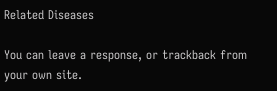Related Diseases

You can leave a response, or trackback from your own site.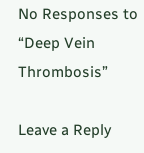No Responses to “Deep Vein Thrombosis”

Leave a Reply